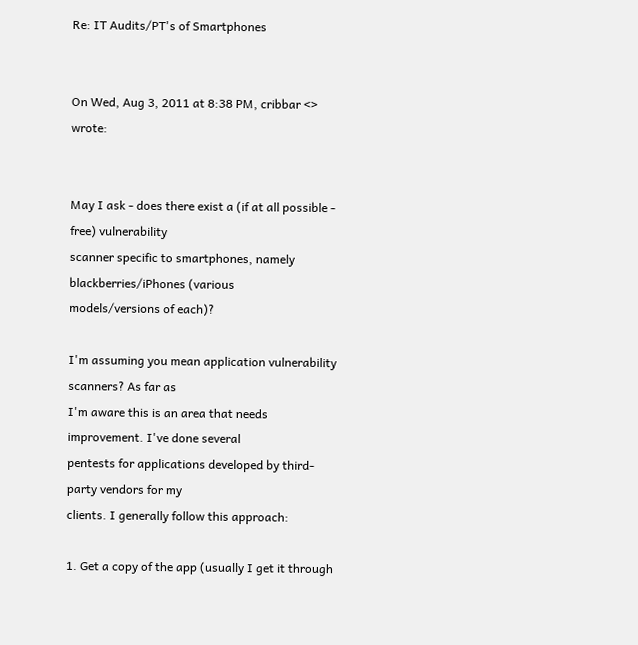Re: IT Audits/PT's of Smartphones


On Wed, Aug 3, 2011 at 8:38 PM, cribbar <> wrote:


May I ask - does there exist a (if at all possible - free) vulnerability
scanner specific to smartphones, namely blackberries/iPhones (various
models/versions of each)?

I'm assuming you mean application vulnerability scanners? As far as
I'm aware this is an area that needs improvement. I've done several
pentests for applications developed by third-party vendors for my
clients. I generally follow this approach:

1. Get a copy of the app (usually I get it through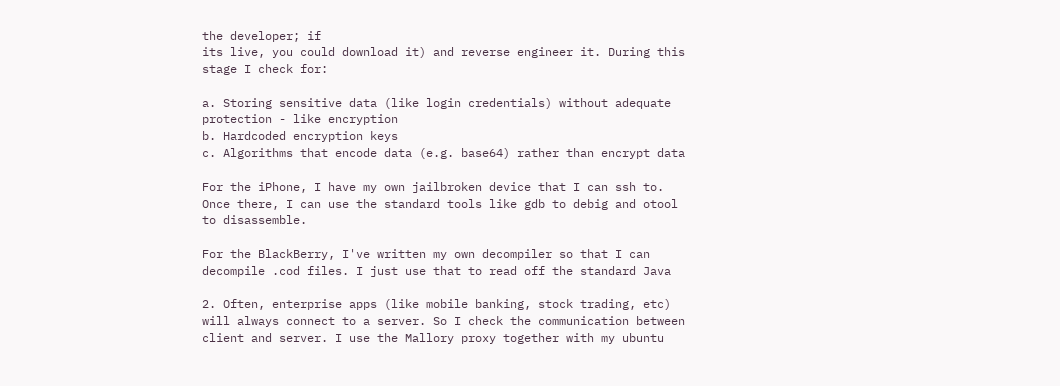the developer; if
its live, you could download it) and reverse engineer it. During this
stage I check for:

a. Storing sensitive data (like login credentials) without adequate
protection - like encryption
b. Hardcoded encryption keys
c. Algorithms that encode data (e.g. base64) rather than encrypt data

For the iPhone, I have my own jailbroken device that I can ssh to.
Once there, I can use the standard tools like gdb to debig and otool
to disassemble.

For the BlackBerry, I've written my own decompiler so that I can
decompile .cod files. I just use that to read off the standard Java

2. Often, enterprise apps (like mobile banking, stock trading, etc)
will always connect to a server. So I check the communication between
client and server. I use the Mallory proxy together with my ubuntu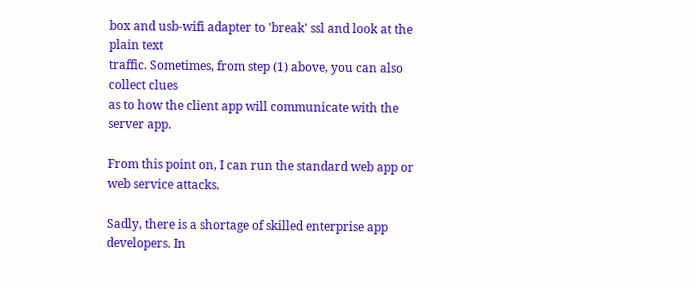box and usb-wifi adapter to 'break' ssl and look at the plain text
traffic. Sometimes, from step (1) above, you can also collect clues
as to how the client app will communicate with the server app.

From this point on, I can run the standard web app or web service attacks.

Sadly, there is a shortage of skilled enterprise app developers. In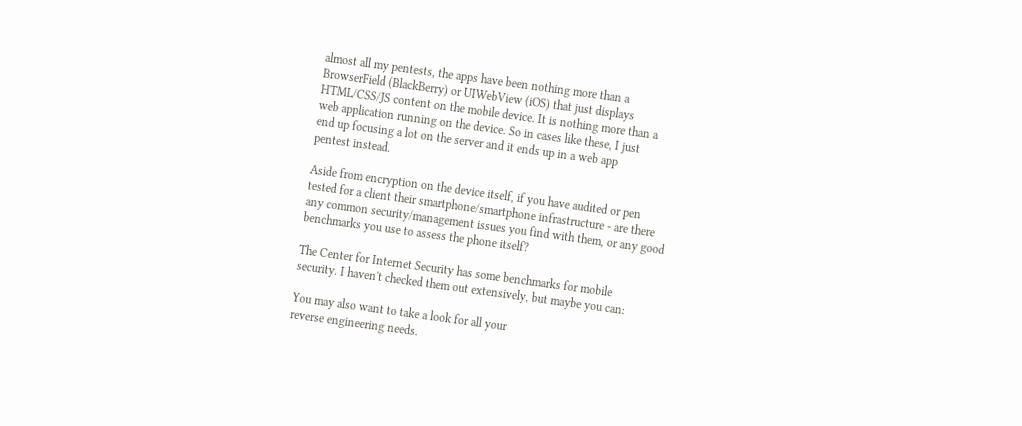almost all my pentests, the apps have been nothing more than a
BrowserField (BlackBerry) or UIWebView (iOS) that just displays
HTML/CSS/JS content on the mobile device. It is nothing more than a
web application running on the device. So in cases like these, I just
end up focusing a lot on the server and it ends up in a web app
pentest instead.

Aside from encryption on the device itself, if you have audited or pen
tested for a client their smartphone/smartphone infrastructure - are there
any common security/management issues you find with them, or any good
benchmarks you use to assess the phone itself?

The Center for Internet Security has some benchmarks for mobile
security. I haven't checked them out extensively, but maybe you can:

You may also want to take a look for all your
reverse engineering needs.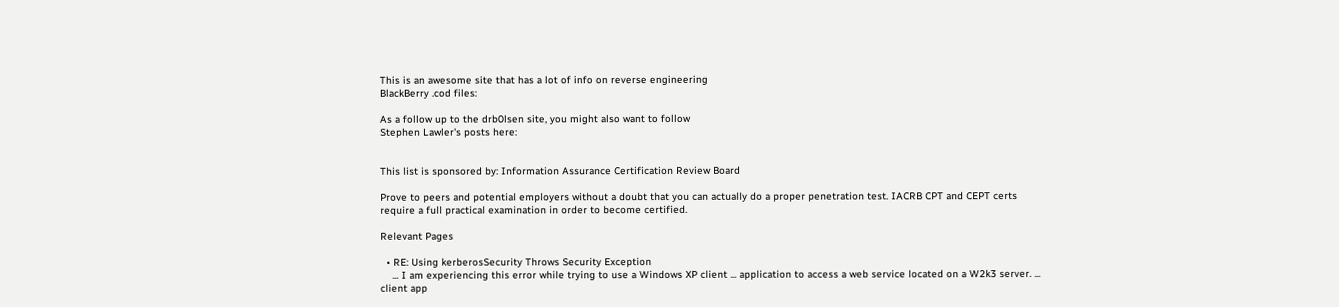This is an awesome site that has a lot of info on reverse engineering
BlackBerry .cod files:

As a follow up to the drb0lsen site, you might also want to follow
Stephen Lawler's posts here:


This list is sponsored by: Information Assurance Certification Review Board

Prove to peers and potential employers without a doubt that you can actually do a proper penetration test. IACRB CPT and CEPT certs require a full practical examination in order to become certified.

Relevant Pages

  • RE: Using kerberosSecurity Throws Security Exception
    ... I am experiencing this error while trying to use a Windows XP client ... application to access a web service located on a W2k3 server. ... client app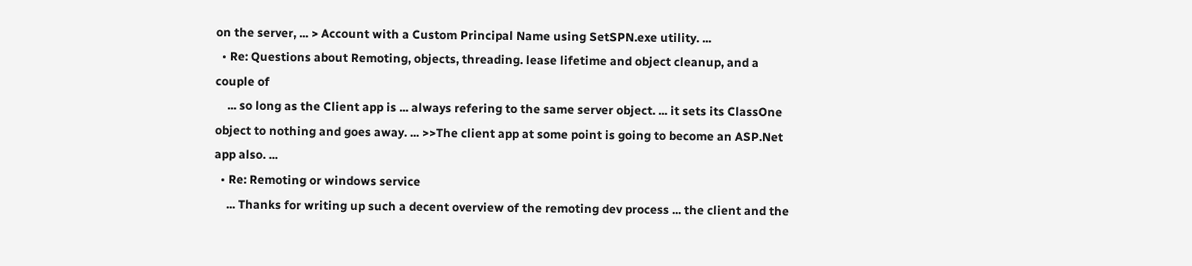on the server, ... > Account with a Custom Principal Name using SetSPN.exe utility. ...
  • Re: Questions about Remoting, objects, threading. lease lifetime and object cleanup, and a couple of
    ... so long as the Client app is ... always refering to the same server object. ... it sets its ClassOne object to nothing and goes away. ... >>The client app at some point is going to become an ASP.Net app also. ...
  • Re: Remoting or windows service
    ... Thanks for writing up such a decent overview of the remoting dev process ... the client and the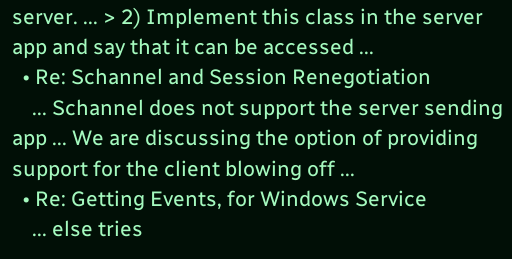server. ... > 2) Implement this class in the server app and say that it can be accessed ...
  • Re: Schannel and Session Renegotiation
    ... Schannel does not support the server sending app ... We are discussing the option of providing support for the client blowing off ...
  • Re: Getting Events, for Windows Service
    ... else tries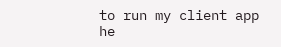to run my client app he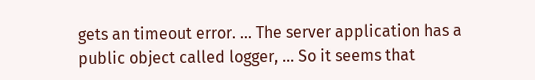gets an timeout error. ... The server application has a public object called logger, ... So it seems that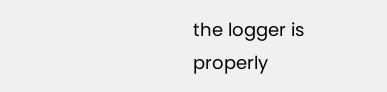the logger is properly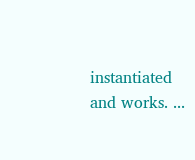instantiated and works. ...